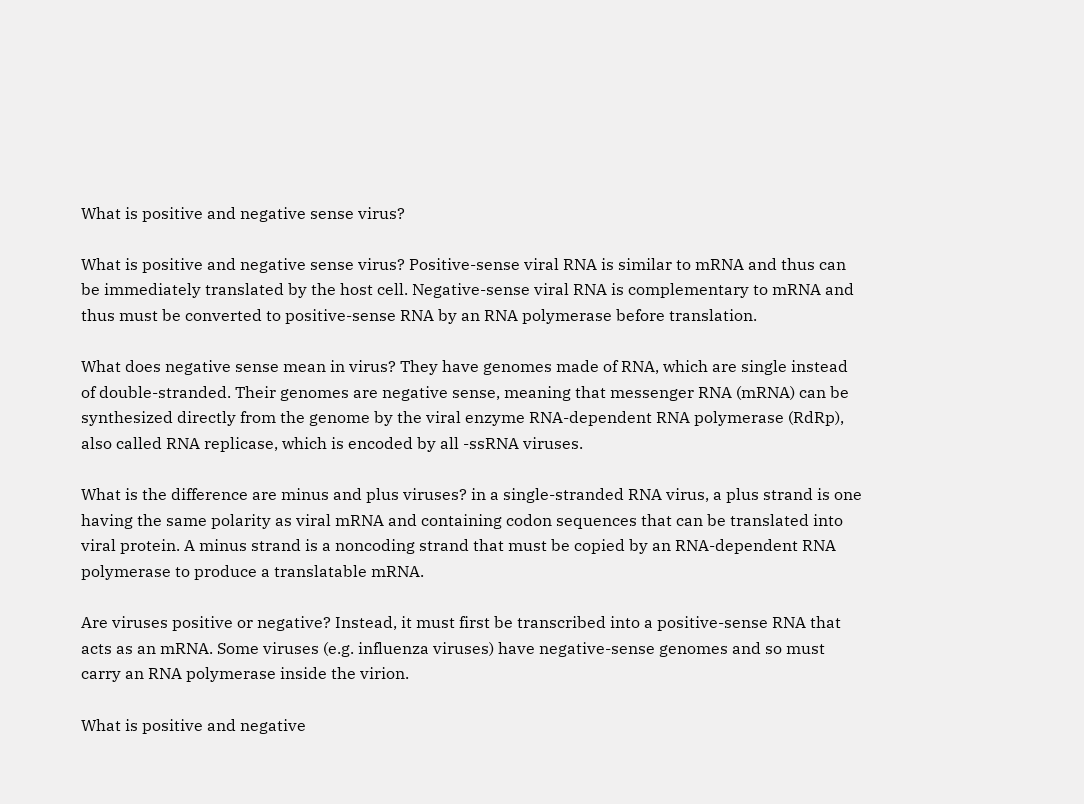What is positive and negative sense virus?

What is positive and negative sense virus? Positive-sense viral RNA is similar to mRNA and thus can be immediately translated by the host cell. Negative-sense viral RNA is complementary to mRNA and thus must be converted to positive-sense RNA by an RNA polymerase before translation.

What does negative sense mean in virus? They have genomes made of RNA, which are single instead of double-stranded. Their genomes are negative sense, meaning that messenger RNA (mRNA) can be synthesized directly from the genome by the viral enzyme RNA-dependent RNA polymerase (RdRp), also called RNA replicase, which is encoded by all -ssRNA viruses.

What is the difference are minus and plus viruses? in a single-stranded RNA virus, a plus strand is one having the same polarity as viral mRNA and containing codon sequences that can be translated into viral protein. A minus strand is a noncoding strand that must be copied by an RNA-dependent RNA polymerase to produce a translatable mRNA.

Are viruses positive or negative? Instead, it must first be transcribed into a positive-sense RNA that acts as an mRNA. Some viruses (e.g. influenza viruses) have negative-sense genomes and so must carry an RNA polymerase inside the virion.

What is positive and negative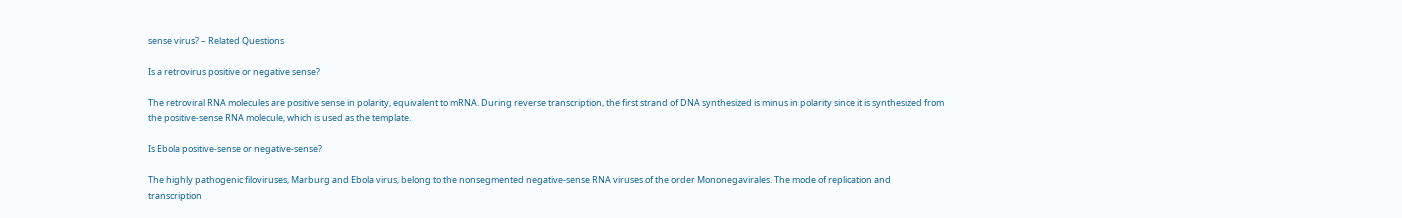sense virus? – Related Questions

Is a retrovirus positive or negative sense?

The retroviral RNA molecules are positive sense in polarity, equivalent to mRNA. During reverse transcription, the first strand of DNA synthesized is minus in polarity since it is synthesized from the positive-sense RNA molecule, which is used as the template.

Is Ebola positive-sense or negative-sense?

The highly pathogenic filoviruses, Marburg and Ebola virus, belong to the nonsegmented negative-sense RNA viruses of the order Mononegavirales. The mode of replication and transcription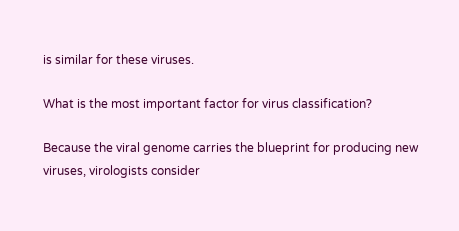is similar for these viruses.

What is the most important factor for virus classification?

Because the viral genome carries the blueprint for producing new viruses, virologists consider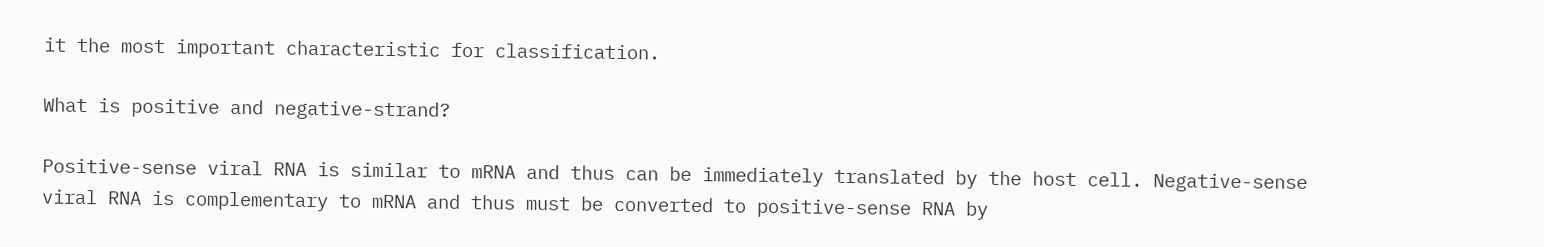it the most important characteristic for classification.

What is positive and negative-strand?

Positive-sense viral RNA is similar to mRNA and thus can be immediately translated by the host cell. Negative-sense viral RNA is complementary to mRNA and thus must be converted to positive-sense RNA by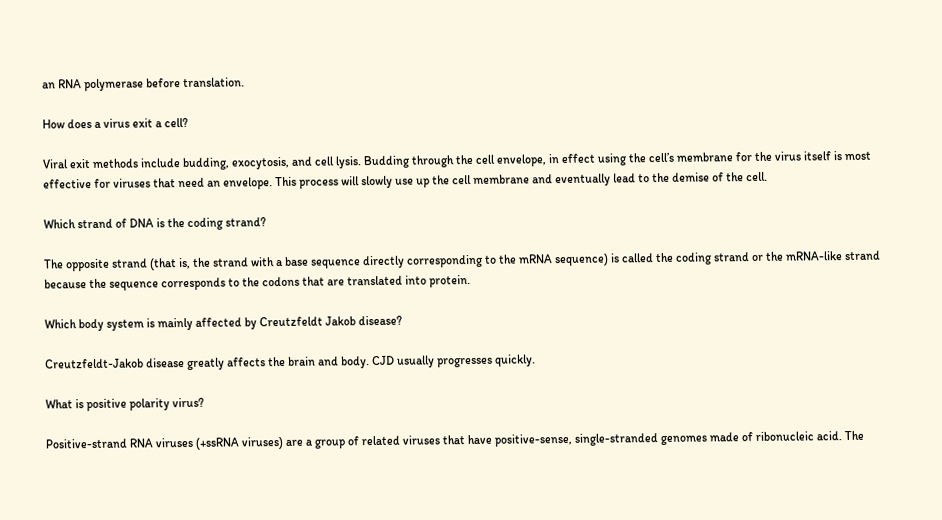an RNA polymerase before translation.

How does a virus exit a cell?

Viral exit methods include budding, exocytosis, and cell lysis. Budding through the cell envelope, in effect using the cell’s membrane for the virus itself is most effective for viruses that need an envelope. This process will slowly use up the cell membrane and eventually lead to the demise of the cell.

Which strand of DNA is the coding strand?

The opposite strand (that is, the strand with a base sequence directly corresponding to the mRNA sequence) is called the coding strand or the mRNA-like strand because the sequence corresponds to the codons that are translated into protein.

Which body system is mainly affected by Creutzfeldt Jakob disease?

Creutzfeldt-Jakob disease greatly affects the brain and body. CJD usually progresses quickly.

What is positive polarity virus?

Positive-strand RNA viruses (+ssRNA viruses) are a group of related viruses that have positive-sense, single-stranded genomes made of ribonucleic acid. The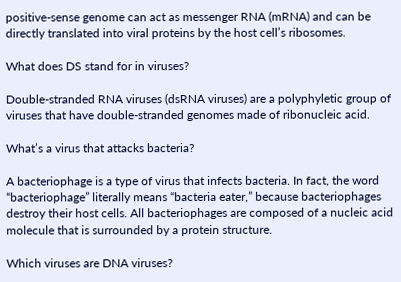positive-sense genome can act as messenger RNA (mRNA) and can be directly translated into viral proteins by the host cell’s ribosomes.

What does DS stand for in viruses?

Double-stranded RNA viruses (dsRNA viruses) are a polyphyletic group of viruses that have double-stranded genomes made of ribonucleic acid.

What’s a virus that attacks bacteria?

A bacteriophage is a type of virus that infects bacteria. In fact, the word “bacteriophage” literally means “bacteria eater,” because bacteriophages destroy their host cells. All bacteriophages are composed of a nucleic acid molecule that is surrounded by a protein structure.

Which viruses are DNA viruses?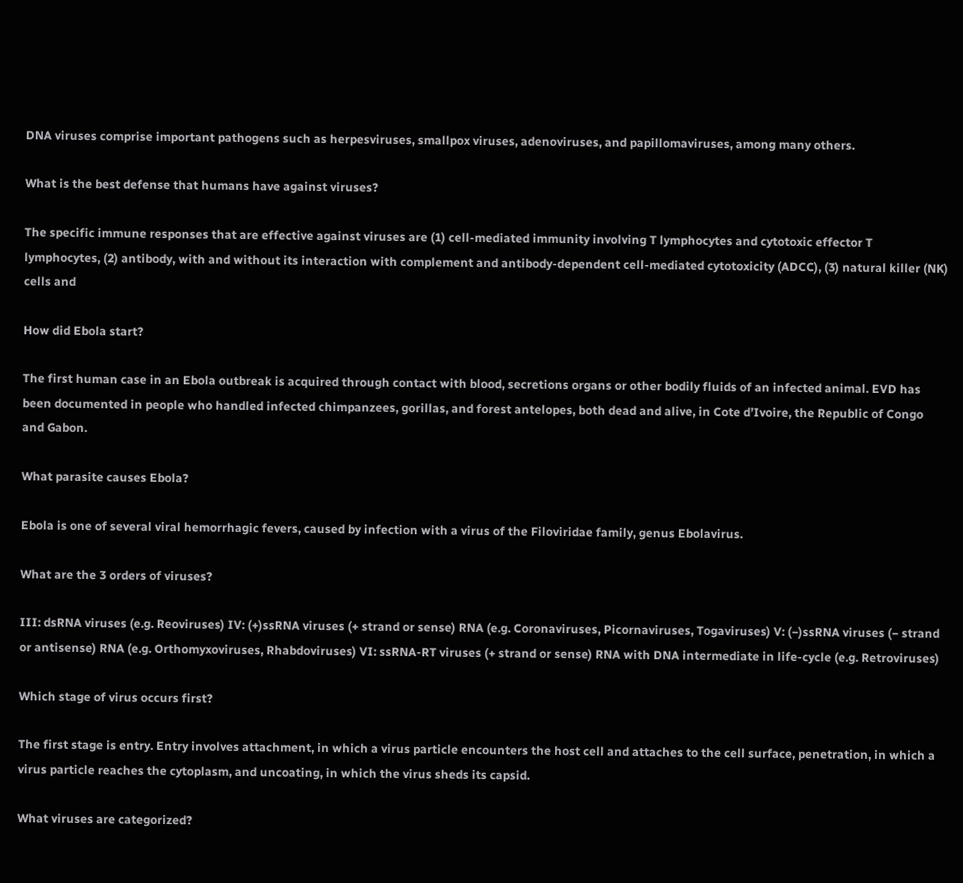DNA viruses comprise important pathogens such as herpesviruses, smallpox viruses, adenoviruses, and papillomaviruses, among many others.

What is the best defense that humans have against viruses?

The specific immune responses that are effective against viruses are (1) cell-mediated immunity involving T lymphocytes and cytotoxic effector T lymphocytes, (2) antibody, with and without its interaction with complement and antibody-dependent cell-mediated cytotoxicity (ADCC), (3) natural killer (NK) cells and

How did Ebola start?

The first human case in an Ebola outbreak is acquired through contact with blood, secretions organs or other bodily fluids of an infected animal. EVD has been documented in people who handled infected chimpanzees, gorillas, and forest antelopes, both dead and alive, in Cote d’Ivoire, the Republic of Congo and Gabon.

What parasite causes Ebola?

Ebola is one of several viral hemorrhagic fevers, caused by infection with a virus of the Filoviridae family, genus Ebolavirus.

What are the 3 orders of viruses?

III: dsRNA viruses (e.g. Reoviruses) IV: (+)ssRNA viruses (+ strand or sense) RNA (e.g. Coronaviruses, Picornaviruses, Togaviruses) V: (−)ssRNA viruses (− strand or antisense) RNA (e.g. Orthomyxoviruses, Rhabdoviruses) VI: ssRNA-RT viruses (+ strand or sense) RNA with DNA intermediate in life-cycle (e.g. Retroviruses)

Which stage of virus occurs first?

The first stage is entry. Entry involves attachment, in which a virus particle encounters the host cell and attaches to the cell surface, penetration, in which a virus particle reaches the cytoplasm, and uncoating, in which the virus sheds its capsid.

What viruses are categorized?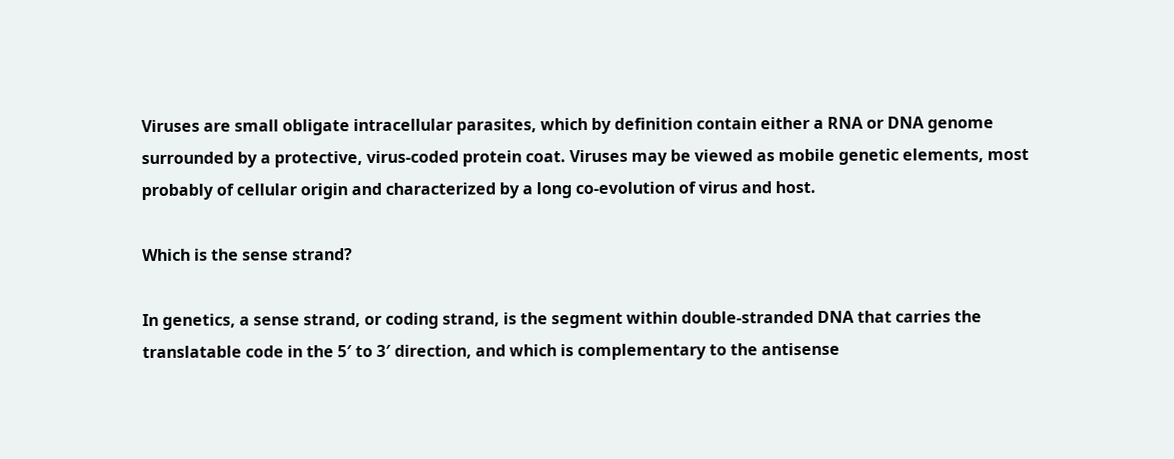Viruses are small obligate intracellular parasites, which by definition contain either a RNA or DNA genome surrounded by a protective, virus-coded protein coat. Viruses may be viewed as mobile genetic elements, most probably of cellular origin and characterized by a long co-evolution of virus and host.

Which is the sense strand?

In genetics, a sense strand, or coding strand, is the segment within double-stranded DNA that carries the translatable code in the 5′ to 3′ direction, and which is complementary to the antisense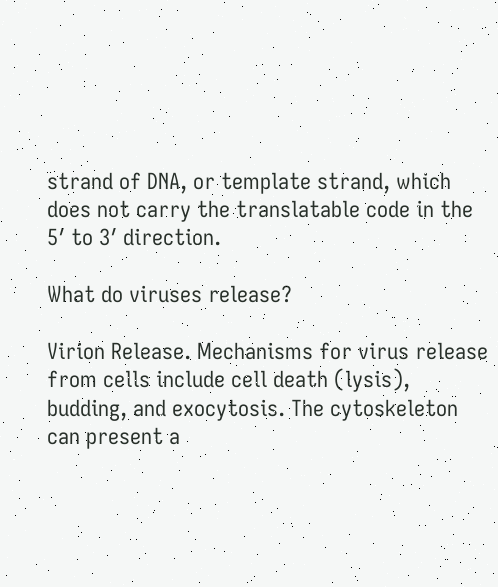strand of DNA, or template strand, which does not carry the translatable code in the 5′ to 3′ direction.

What do viruses release?

Virion Release. Mechanisms for virus release from cells include cell death (lysis), budding, and exocytosis. The cytoskeleton can present a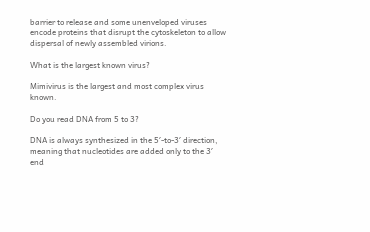barrier to release and some unenveloped viruses encode proteins that disrupt the cytoskeleton to allow dispersal of newly assembled virions.

What is the largest known virus?

Mimivirus is the largest and most complex virus known.

Do you read DNA from 5 to 3?

DNA is always synthesized in the 5′-to-3′ direction, meaning that nucleotides are added only to the 3′ end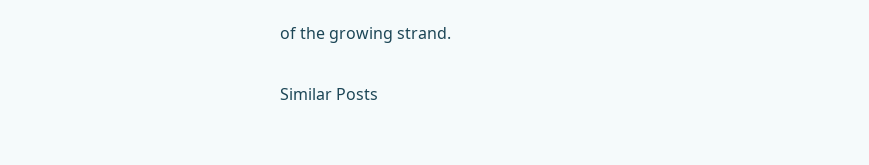of the growing strand.

Similar Posts